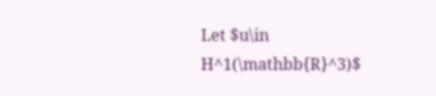Let $u\in H^1(\mathbb{R}^3)$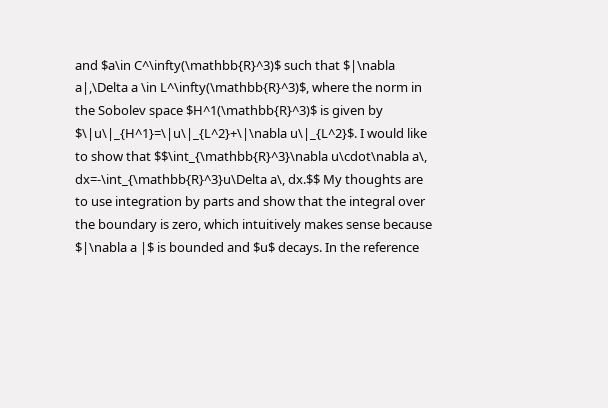and $a\in C^\infty(\mathbb{R}^3)$ such that $|\nabla a|,\Delta a \in L^\infty(\mathbb{R}^3)$, where the norm in the Sobolev space $H^1(\mathbb{R}^3)$ is given by $\|u\|_{H^1}=\|u\|_{L^2}+\|\nabla u\|_{L^2}$. I would like to show that $$\int_{\mathbb{R}^3}\nabla u\cdot\nabla a\, dx=-\int_{\mathbb{R}^3}u\Delta a\, dx.$$ My thoughts are to use integration by parts and show that the integral over the boundary is zero, which intuitively makes sense because $|\nabla a |$ is bounded and $u$ decays. In the reference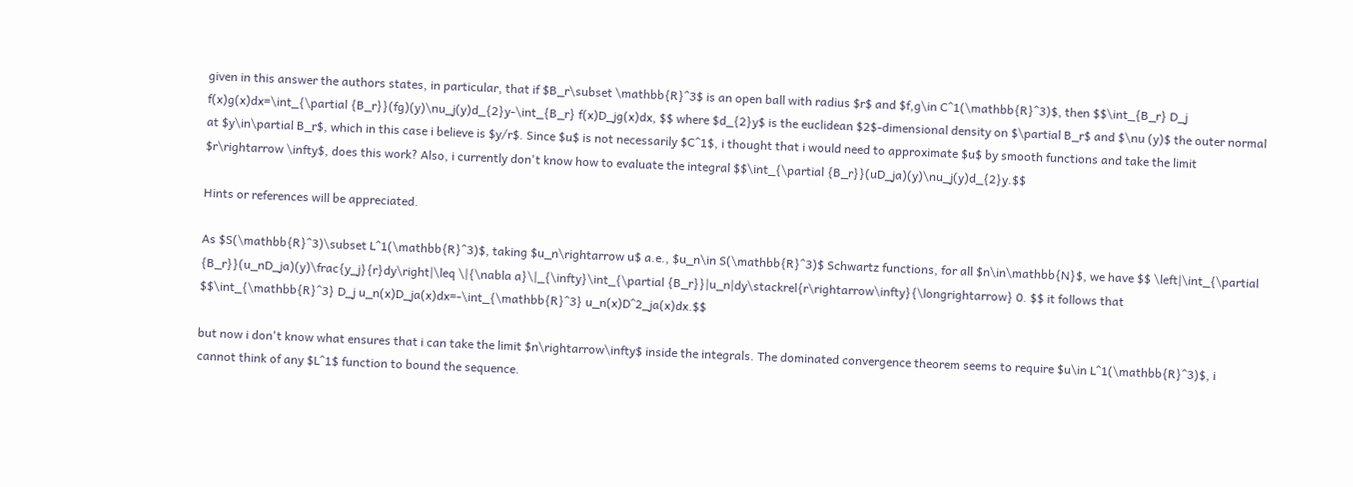given in this answer the authors states, in particular, that if $B_r\subset \mathbb{R}^3$ is an open ball with radius $r$ and $f,g\in C^1(\mathbb{R}^3)$, then $$\int_{B_r} D_j f(x)g(x)dx=\int_{\partial {B_r}}(fg)(y)\nu_j(y)d_{2}y-\int_{B_r} f(x)D_jg(x)dx, $$ where $d_{2}y$ is the euclidean $2$-dimensional density on $\partial B_r$ and $\nu (y)$ the outer normal at $y\in\partial B_r$, which in this case i believe is $y/r$. Since $u$ is not necessarily $C^1$, i thought that i would need to approximate $u$ by smooth functions and take the limit $r\rightarrow \infty$, does this work? Also, i currently don't know how to evaluate the integral $$\int_{\partial {B_r}}(uD_ja)(y)\nu_j(y)d_{2}y.$$

Hints or references will be appreciated.

As $S(\mathbb{R}^3)\subset L^1(\mathbb{R}^3)$, taking $u_n\rightarrow u$ a.e., $u_n\in S(\mathbb{R}^3)$ Schwartz functions, for all $n\in\mathbb{N}$, we have $$ \left|\int_{\partial {B_r}}(u_nD_ja)(y)\frac{y_j}{r}dy\right|\leq \|{\nabla a}\|_{\infty}\int_{\partial {B_r}}|u_n|dy\stackrel{r\rightarrow\infty}{\longrightarrow} 0. $$ it follows that $$\int_{\mathbb{R}^3} D_j u_n(x)D_ja(x)dx=-\int_{\mathbb{R}^3} u_n(x)D^2_ja(x)dx.$$

but now i don't know what ensures that i can take the limit $n\rightarrow\infty$ inside the integrals. The dominated convergence theorem seems to require $u\in L^1(\mathbb{R}^3)$, i cannot think of any $L^1$ function to bound the sequence.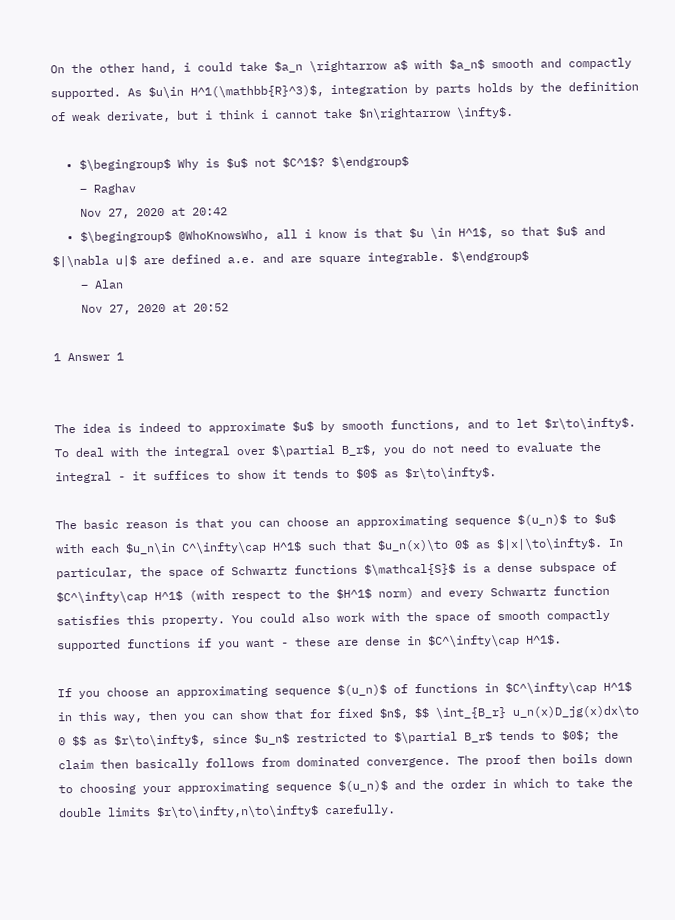On the other hand, i could take $a_n \rightarrow a$ with $a_n$ smooth and compactly supported. As $u\in H^1(\mathbb{R}^3)$, integration by parts holds by the definition of weak derivate, but i think i cannot take $n\rightarrow \infty$.

  • $\begingroup$ Why is $u$ not $C^1$? $\endgroup$
    – Raghav
    Nov 27, 2020 at 20:42
  • $\begingroup$ @WhoKnowsWho, all i know is that $u \in H^1$, so that $u$ and $|\nabla u|$ are defined a.e. and are square integrable. $\endgroup$
    – Alan
    Nov 27, 2020 at 20:52

1 Answer 1


The idea is indeed to approximate $u$ by smooth functions, and to let $r\to\infty$. To deal with the integral over $\partial B_r$, you do not need to evaluate the integral - it suffices to show it tends to $0$ as $r\to\infty$.

The basic reason is that you can choose an approximating sequence $(u_n)$ to $u$ with each $u_n\in C^\infty\cap H^1$ such that $u_n(x)\to 0$ as $|x|\to\infty$. In particular, the space of Schwartz functions $\mathcal{S}$ is a dense subspace of $C^\infty\cap H^1$ (with respect to the $H^1$ norm) and every Schwartz function satisfies this property. You could also work with the space of smooth compactly supported functions if you want - these are dense in $C^\infty\cap H^1$.

If you choose an approximating sequence $(u_n)$ of functions in $C^\infty\cap H^1$ in this way, then you can show that for fixed $n$, $$ \int_{B_r} u_n(x)D_jg(x)dx\to 0 $$ as $r\to\infty$, since $u_n$ restricted to $\partial B_r$ tends to $0$; the claim then basically follows from dominated convergence. The proof then boils down to choosing your approximating sequence $(u_n)$ and the order in which to take the double limits $r\to\infty,n\to\infty$ carefully.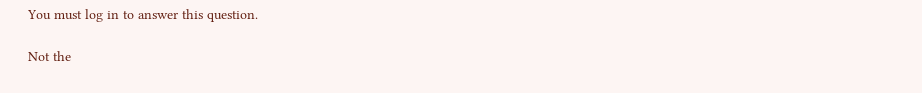You must log in to answer this question.

Not the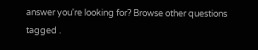answer you're looking for? Browse other questions tagged .